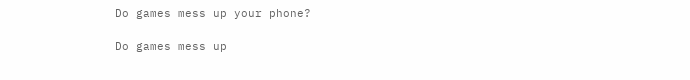Do games mess up your phone?

Do games mess up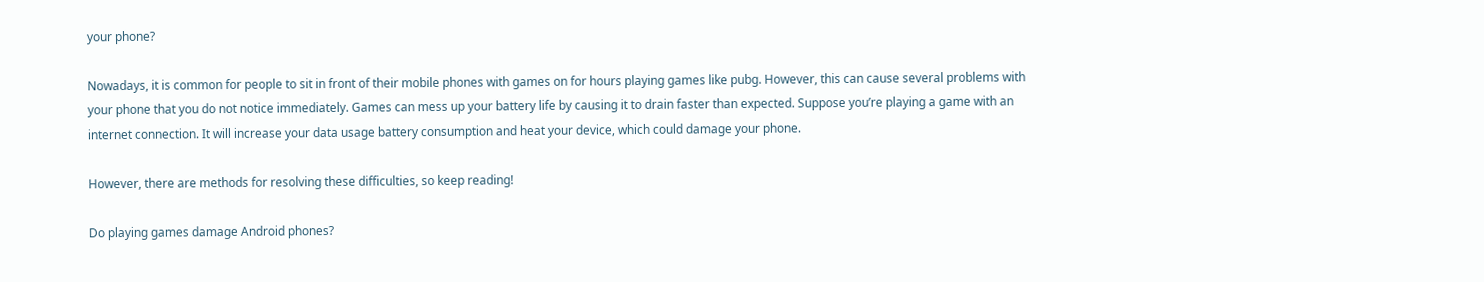your phone?

Nowadays, it is common for people to sit in front of their mobile phones with games on for hours playing games like pubg. However, this can cause several problems with your phone that you do not notice immediately. Games can mess up your battery life by causing it to drain faster than expected. Suppose you’re playing a game with an internet connection. It will increase your data usage battery consumption and heat your device, which could damage your phone.

However, there are methods for resolving these difficulties, so keep reading!

Do playing games damage Android phones?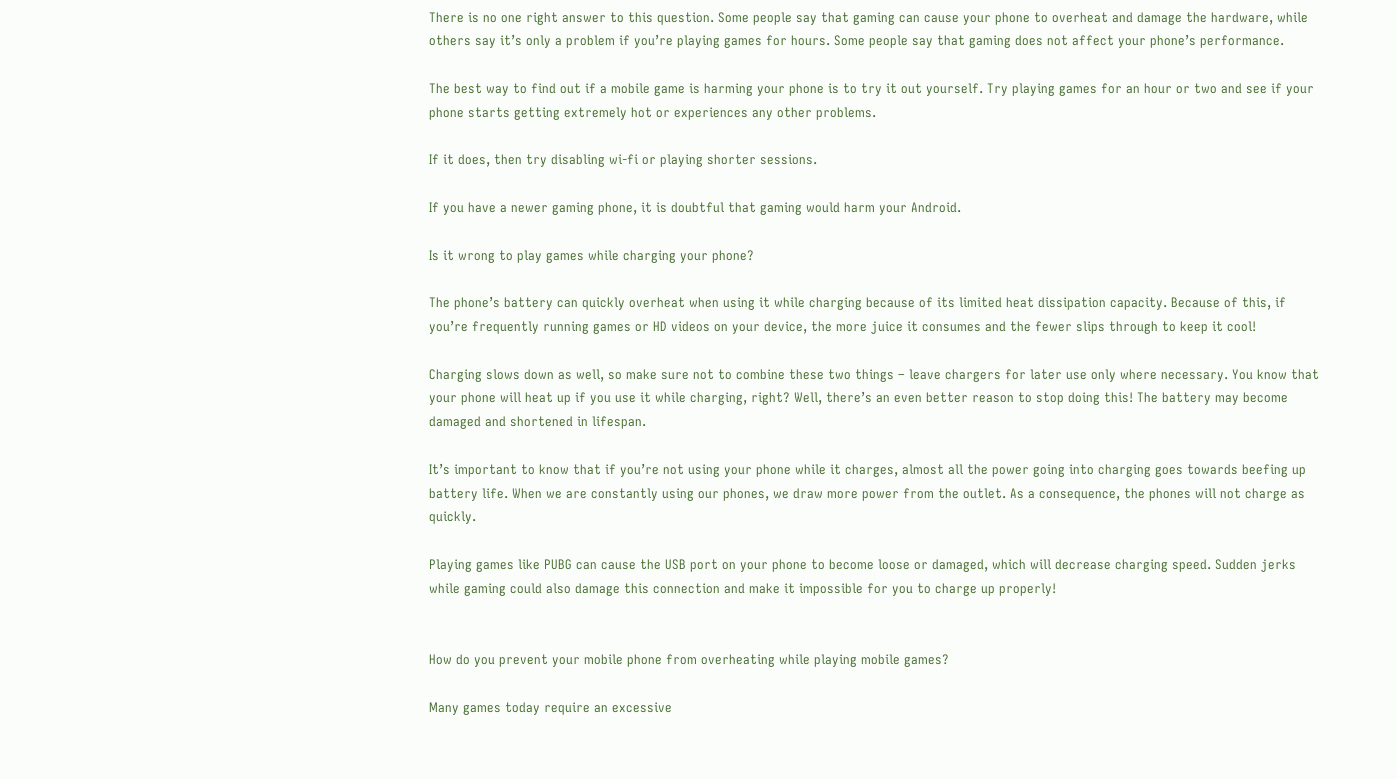There is no one right answer to this question. Some people say that gaming can cause your phone to overheat and damage the hardware, while others say it’s only a problem if you’re playing games for hours. Some people say that gaming does not affect your phone’s performance.

The best way to find out if a mobile game is harming your phone is to try it out yourself. Try playing games for an hour or two and see if your phone starts getting extremely hot or experiences any other problems.

If it does, then try disabling wi-fi or playing shorter sessions.

If you have a newer gaming phone, it is doubtful that gaming would harm your Android.

Is it wrong to play games while charging your phone?

The phone’s battery can quickly overheat when using it while charging because of its limited heat dissipation capacity. Because of this, if you’re frequently running games or HD videos on your device, the more juice it consumes and the fewer slips through to keep it cool!

Charging slows down as well, so make sure not to combine these two things – leave chargers for later use only where necessary. You know that your phone will heat up if you use it while charging, right? Well, there’s an even better reason to stop doing this! The battery may become damaged and shortened in lifespan.

It’s important to know that if you’re not using your phone while it charges, almost all the power going into charging goes towards beefing up battery life. When we are constantly using our phones, we draw more power from the outlet. As a consequence, the phones will not charge as quickly.

Playing games like PUBG can cause the USB port on your phone to become loose or damaged, which will decrease charging speed. Sudden jerks while gaming could also damage this connection and make it impossible for you to charge up properly!


How do you prevent your mobile phone from overheating while playing mobile games?

Many games today require an excessive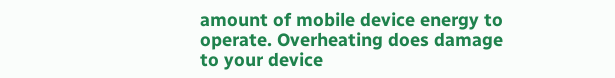amount of mobile device energy to operate. Overheating does damage to your device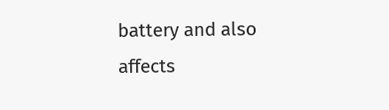battery and also affects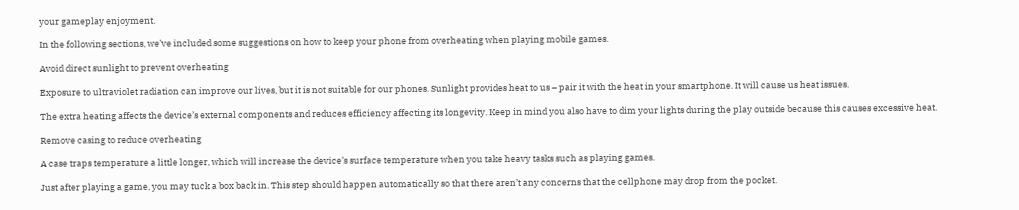your gameplay enjoyment.

In the following sections, we’ve included some suggestions on how to keep your phone from overheating when playing mobile games.

Avoid direct sunlight to prevent overheating

Exposure to ultraviolet radiation can improve our lives, but it is not suitable for our phones. Sunlight provides heat to us – pair it with the heat in your smartphone. It will cause us heat issues.

The extra heating affects the device’s external components and reduces efficiency affecting its longevity. Keep in mind you also have to dim your lights during the play outside because this causes excessive heat.

Remove casing to reduce overheating

A case traps temperature a little longer, which will increase the device’s surface temperature when you take heavy tasks such as playing games.

Just after playing a game, you may tuck a box back in. This step should happen automatically so that there aren’t any concerns that the cellphone may drop from the pocket.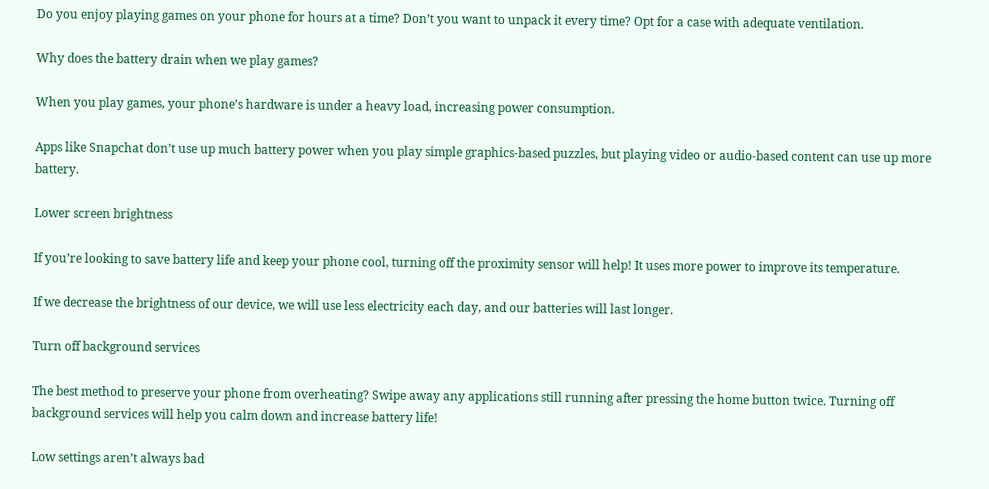Do you enjoy playing games on your phone for hours at a time? Don’t you want to unpack it every time? Opt for a case with adequate ventilation.

Why does the battery drain when we play games?

When you play games, your phone’s hardware is under a heavy load, increasing power consumption.

Apps like Snapchat don’t use up much battery power when you play simple graphics-based puzzles, but playing video or audio-based content can use up more battery.

Lower screen brightness

If you’re looking to save battery life and keep your phone cool, turning off the proximity sensor will help! It uses more power to improve its temperature.

If we decrease the brightness of our device, we will use less electricity each day, and our batteries will last longer.

Turn off background services

The best method to preserve your phone from overheating? Swipe away any applications still running after pressing the home button twice. Turning off background services will help you calm down and increase battery life!

Low settings aren’t always bad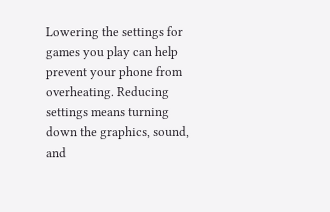Lowering the settings for games you play can help prevent your phone from overheating. Reducing settings means turning down the graphics, sound, and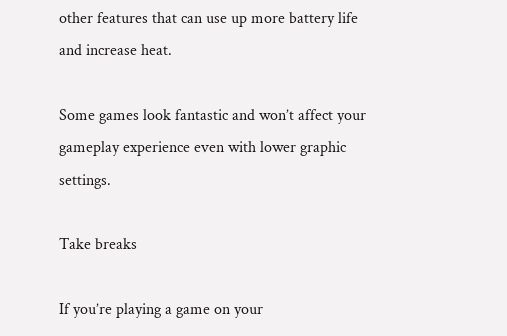other features that can use up more battery life and increase heat.

Some games look fantastic and won’t affect your gameplay experience even with lower graphic settings.

Take breaks

If you’re playing a game on your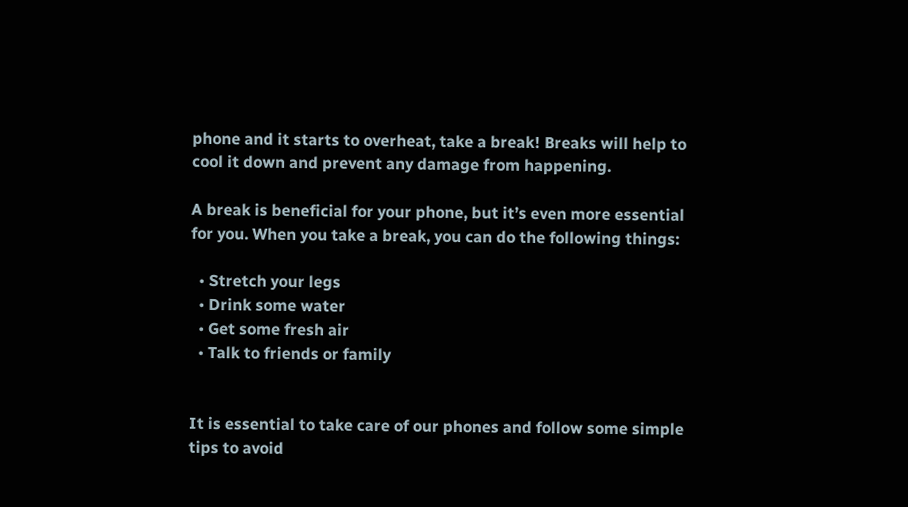phone and it starts to overheat, take a break! Breaks will help to cool it down and prevent any damage from happening.

A break is beneficial for your phone, but it’s even more essential for you. When you take a break, you can do the following things:

  • Stretch your legs
  • Drink some water
  • Get some fresh air
  • Talk to friends or family


It is essential to take care of our phones and follow some simple tips to avoid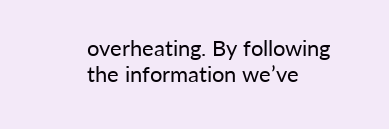overheating. By following the information we’ve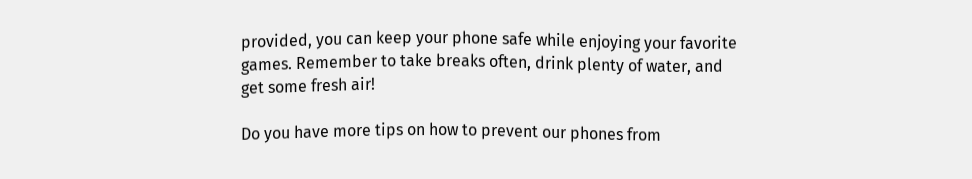provided, you can keep your phone safe while enjoying your favorite games. Remember to take breaks often, drink plenty of water, and get some fresh air!

Do you have more tips on how to prevent our phones from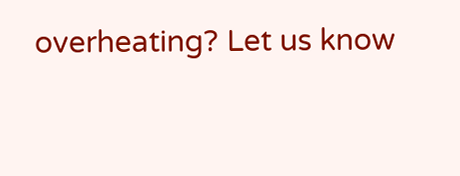overheating? Let us know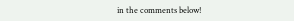in the comments below!